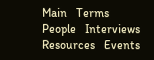Main   Terms   People   Interviews   Resources   Events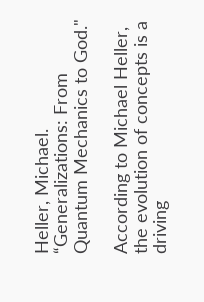Heller, Michael. “Generalizations: From Quantum Mechanics to God."

According to Michael Heller, the evolution of concepts is a driving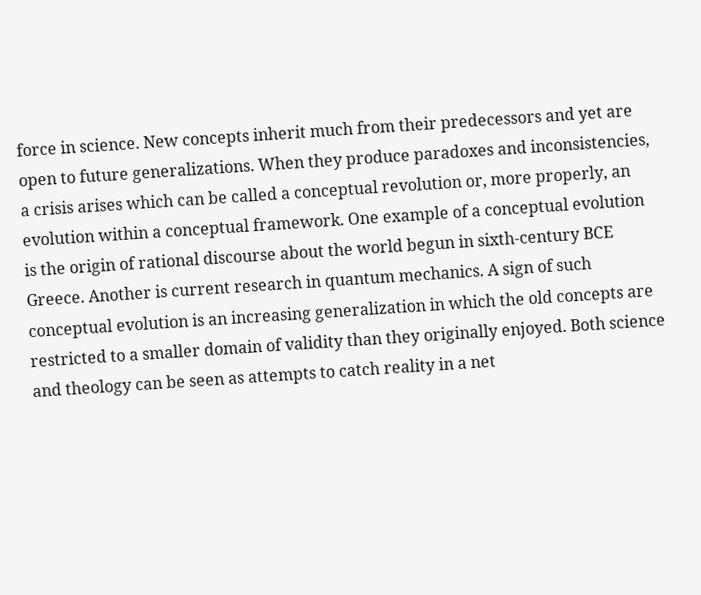force in science. New concepts inherit much from their predecessors and yet are open to future generalizations. When they produce paradoxes and inconsistencies, a crisis arises which can be called a conceptual revolution or, more properly, an evolution within a conceptual framework. One example of a conceptual evolution is the origin of rational discourse about the world begun in sixth-century BCE Greece. Another is current research in quantum mechanics. A sign of such conceptual evolution is an increasing generalization in which the old concepts are restricted to a smaller domain of validity than they originally enjoyed. Both science and theology can be seen as attempts to catch reality in a net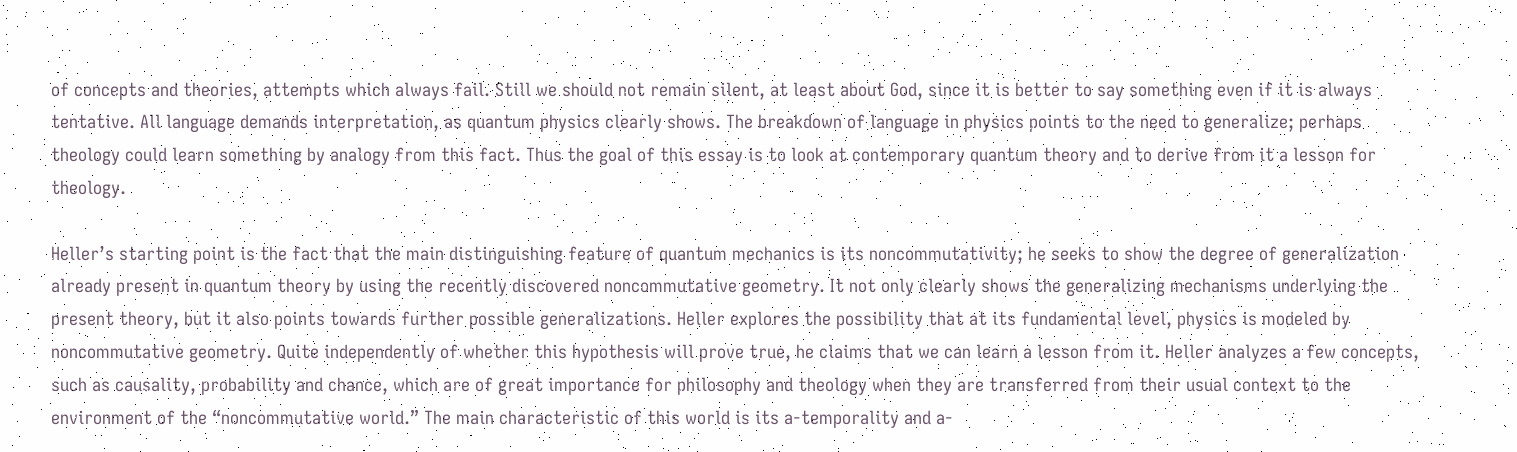of concepts and theories, attempts which always fail. Still we should not remain silent, at least about God, since it is better to say something even if it is always tentative. All language demands interpretation, as quantum physics clearly shows. The breakdown of language in physics points to the need to generalize; perhaps theology could learn something by analogy from this fact. Thus the goal of this essay is to look at contemporary quantum theory and to derive from it a lesson for theology.

Heller’s starting point is the fact that the main distinguishing feature of quantum mechanics is its noncommutativity; he seeks to show the degree of generalization already present in quantum theory by using the recently discovered noncommutative geometry. It not only clearly shows the generalizing mechanisms underlying the present theory, but it also points towards further possible generalizations. Heller explores the possibility that at its fundamental level, physics is modeled by noncommutative geometry. Quite independently of whether this hypothesis will prove true, he claims that we can learn a lesson from it. Heller analyzes a few concepts, such as causality, probability and chance, which are of great importance for philosophy and theology when they are transferred from their usual context to the environment of the “noncommutative world.” The main characteristic of this world is its a-temporality and a-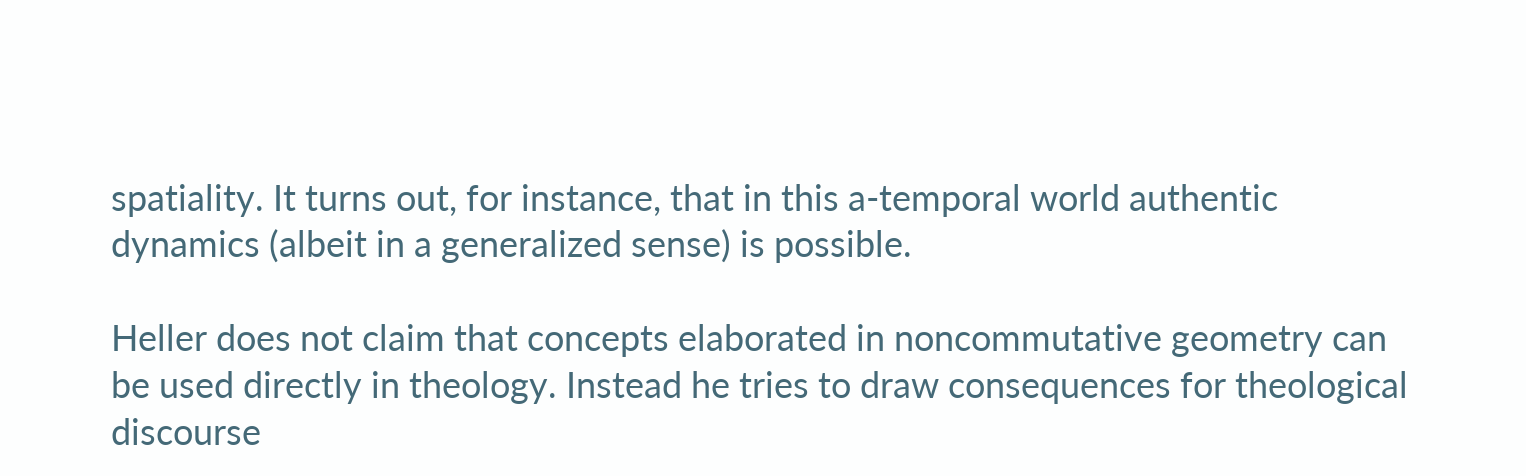spatiality. It turns out, for instance, that in this a-temporal world authentic dynamics (albeit in a generalized sense) is possible.

Heller does not claim that concepts elaborated in noncommutative geometry can be used directly in theology. Instead he tries to draw consequences for theological discourse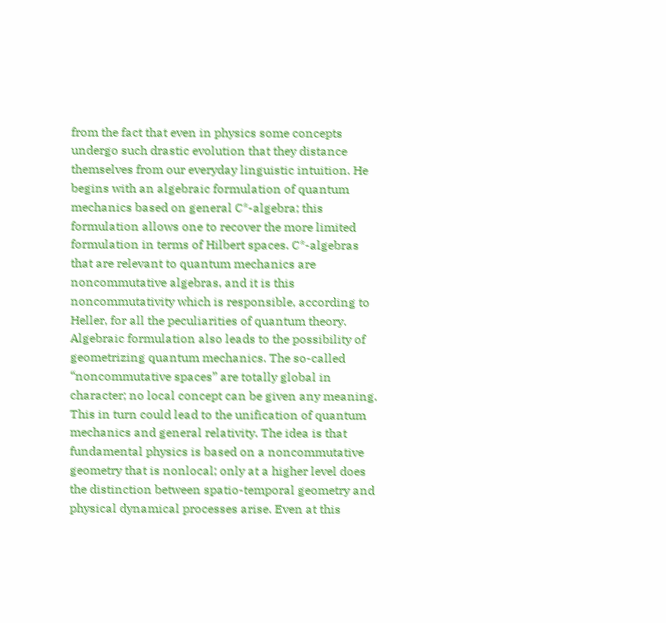from the fact that even in physics some concepts undergo such drastic evolution that they distance themselves from our everyday linguistic intuition. He begins with an algebraic formulation of quantum mechanics based on general C*-algebra; this formulation allows one to recover the more limited formulation in terms of Hilbert spaces. C*-algebras that are relevant to quantum mechanics are noncommutative algebras, and it is this noncommutativity which is responsible, according to Heller, for all the peculiarities of quantum theory. Algebraic formulation also leads to the possibility of geometrizing quantum mechanics. The so-called “noncommutative spaces” are totally global in character; no local concept can be given any meaning. This in turn could lead to the unification of quantum mechanics and general relativity. The idea is that fundamental physics is based on a noncommutative geometry that is nonlocal; only at a higher level does the distinction between spatio-temporal geometry and physical dynamical processes arise. Even at this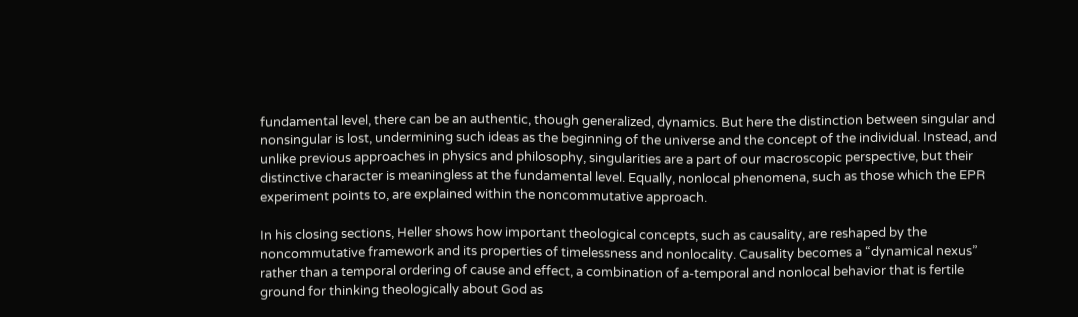fundamental level, there can be an authentic, though generalized, dynamics. But here the distinction between singular and nonsingular is lost, undermining such ideas as the beginning of the universe and the concept of the individual. Instead, and unlike previous approaches in physics and philosophy, singularities are a part of our macroscopic perspective, but their distinctive character is meaningless at the fundamental level. Equally, nonlocal phenomena, such as those which the EPR experiment points to, are explained within the noncommutative approach.

In his closing sections, Heller shows how important theological concepts, such as causality, are reshaped by the noncommutative framework and its properties of timelessness and nonlocality. Causality becomes a “dynamical nexus” rather than a temporal ordering of cause and effect, a combination of a-temporal and nonlocal behavior that is fertile ground for thinking theologically about God as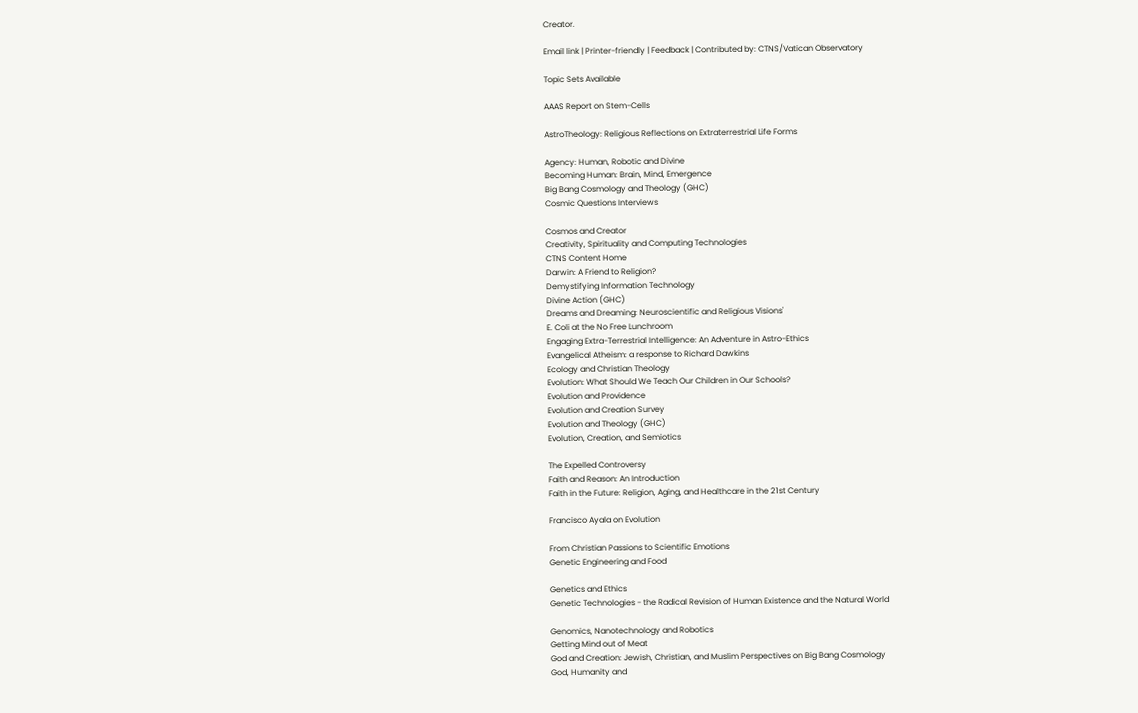Creator.

Email link | Printer-friendly | Feedback | Contributed by: CTNS/Vatican Observatory

Topic Sets Available

AAAS Report on Stem-Cells

AstroTheology: Religious Reflections on Extraterrestrial Life Forms

Agency: Human, Robotic and Divine
Becoming Human: Brain, Mind, Emergence
Big Bang Cosmology and Theology (GHC)
Cosmic Questions Interviews

Cosmos and Creator
Creativity, Spirituality and Computing Technologies
CTNS Content Home
Darwin: A Friend to Religion?
Demystifying Information Technology
Divine Action (GHC)
Dreams and Dreaming: Neuroscientific and Religious Visions'
E. Coli at the No Free Lunchroom
Engaging Extra-Terrestrial Intelligence: An Adventure in Astro-Ethics
Evangelical Atheism: a response to Richard Dawkins
Ecology and Christian Theology
Evolution: What Should We Teach Our Children in Our Schools?
Evolution and Providence
Evolution and Creation Survey
Evolution and Theology (GHC)
Evolution, Creation, and Semiotics

The Expelled Controversy
Faith and Reason: An Introduction
Faith in the Future: Religion, Aging, and Healthcare in the 21st Century

Francisco Ayala on Evolution

From Christian Passions to Scientific Emotions
Genetic Engineering and Food

Genetics and Ethics
Genetic Technologies - the Radical Revision of Human Existence and the Natural World

Genomics, Nanotechnology and Robotics
Getting Mind out of Meat
God and Creation: Jewish, Christian, and Muslim Perspectives on Big Bang Cosmology
God, Humanity and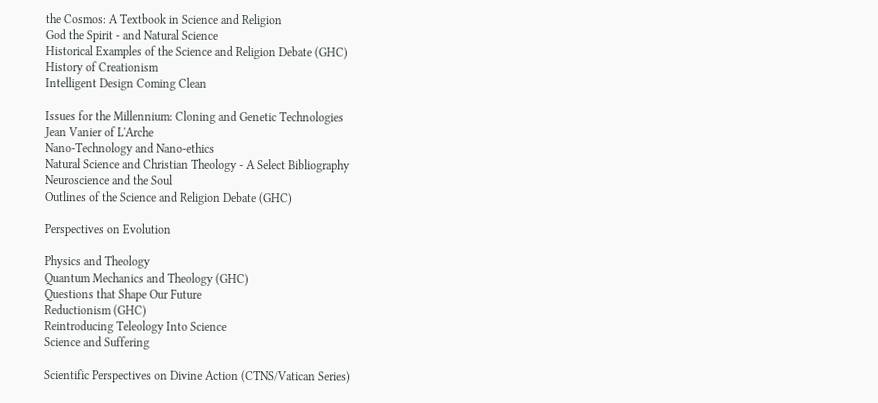the Cosmos: A Textbook in Science and Religion
God the Spirit - and Natural Science
Historical Examples of the Science and Religion Debate (GHC)
History of Creationism
Intelligent Design Coming Clean

Issues for the Millennium: Cloning and Genetic Technologies
Jean Vanier of L'Arche
Nano-Technology and Nano-ethics
Natural Science and Christian Theology - A Select Bibliography
Neuroscience and the Soul
Outlines of the Science and Religion Debate (GHC)

Perspectives on Evolution

Physics and Theology
Quantum Mechanics and Theology (GHC)
Questions that Shape Our Future
Reductionism (GHC)
Reintroducing Teleology Into Science
Science and Suffering

Scientific Perspectives on Divine Action (CTNS/Vatican Series)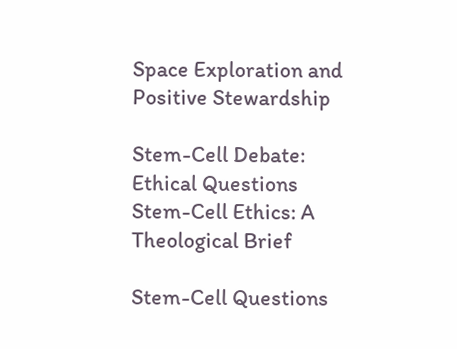Space Exploration and Positive Stewardship

Stem-Cell Debate: Ethical Questions
Stem-Cell Ethics: A Theological Brief

Stem-Cell Questions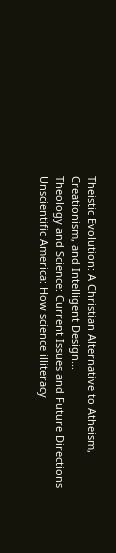Theistic Evolution: A Christian Alternative to Atheism, Creationism, and Intelligent Design...
Theology and Science: Current Issues and Future Directions
Unscientific America: How science illiteracy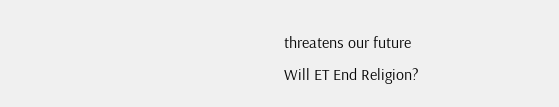threatens our future
Will ET End Religion?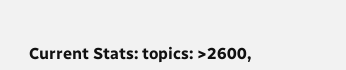Current Stats: topics: >2600,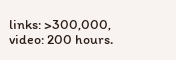links: >300,000, video: 200 hours.